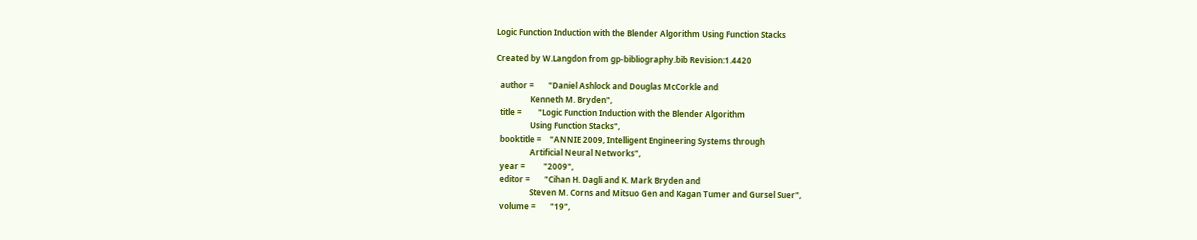Logic Function Induction with the Blender Algorithm Using Function Stacks

Created by W.Langdon from gp-bibliography.bib Revision:1.4420

  author =       "Daniel Ashlock and Douglas McCorkle and
                 Kenneth M. Bryden",
  title =        "Logic Function Induction with the Blender Algorithm
                 Using Function Stacks",
  booktitle =    "ANNIE 2009, Intelligent Engineering Systems through
                 Artificial Neural Networks",
  year =         "2009",
  editor =       "Cihan H. Dagli and K. Mark Bryden and
                 Steven M. Corns and Mitsuo Gen and Kagan Tumer and Gursel Suer",
  volume =       "19",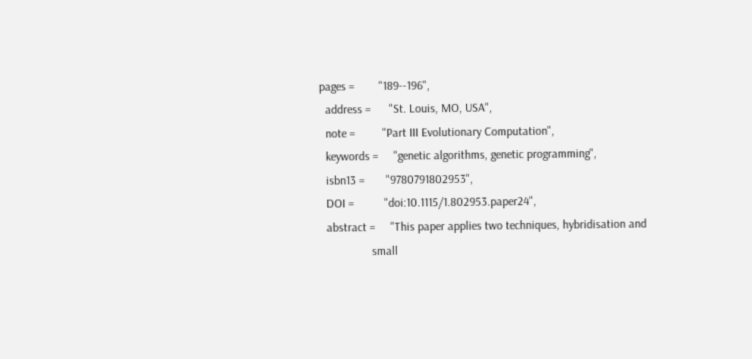pages =        "189--196",
  address =      "St. Louis, MO, USA",
  note =         "Part III Evolutionary Computation",
  keywords =     "genetic algorithms, genetic programming",
  isbn13 =       "9780791802953",
  DOI =          "doi:10.1115/1.802953.paper24",
  abstract =     "This paper applies two techniques, hybridisation and
                 small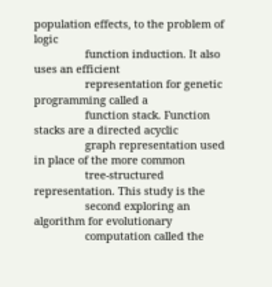population effects, to the problem of logic
                 function induction. It also uses an efficient
                 representation for genetic programming called a
                 function stack. Function stacks are a directed acyclic
                 graph representation used in place of the more common
                 tree-structured representation. This study is the
                 second exploring an algorithm for evolutionary
                 computation called the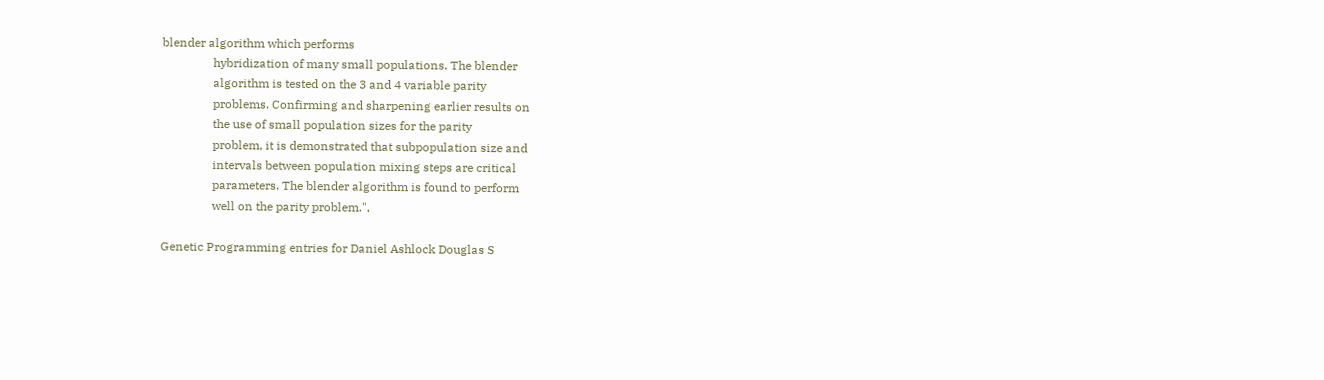blender algorithm which performs
                 hybridization of many small populations. The blender
                 algorithm is tested on the 3 and 4 variable parity
                 problems. Confirming and sharpening earlier results on
                 the use of small population sizes for the parity
                 problem, it is demonstrated that subpopulation size and
                 intervals between population mixing steps are critical
                 parameters. The blender algorithm is found to perform
                 well on the parity problem.",

Genetic Programming entries for Daniel Ashlock Douglas S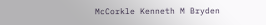McCorkle Kenneth M Bryden